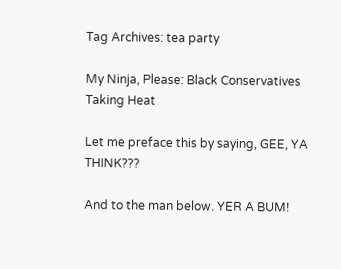Tag Archives: tea party

My Ninja, Please: Black Conservatives Taking Heat

Let me preface this by saying, GEE, YA THINK???

And to the man below. YER A BUM!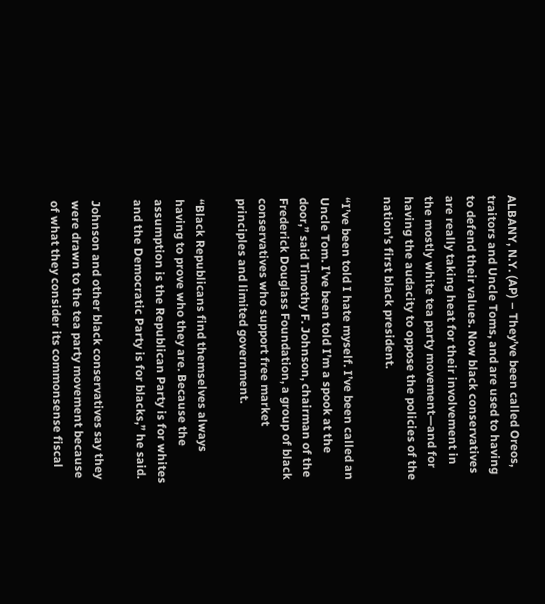ALBANY, N.Y. (AP) – They’ve been called Oreos, traitors and Uncle Toms, and are used to having to defend their values. Now black conservatives are really taking heat for their involvement in the mostly white tea party movement—and for having the audacity to oppose the policies of the nation’s first black president.

“I’ve been told I hate myself. I’ve been called an Uncle Tom. I’ve been told I’m a spook at the door,” said Timothy F. Johnson, chairman of the Frederick Douglass Foundation, a group of black conservatives who support free market principles and limited government.

“Black Republicans find themselves always having to prove who they are. Because the assumption is the Republican Party is for whites and the Democratic Party is for blacks,” he said.

Johnson and other black conservatives say they were drawn to the tea party movement because of what they consider its commonsense fiscal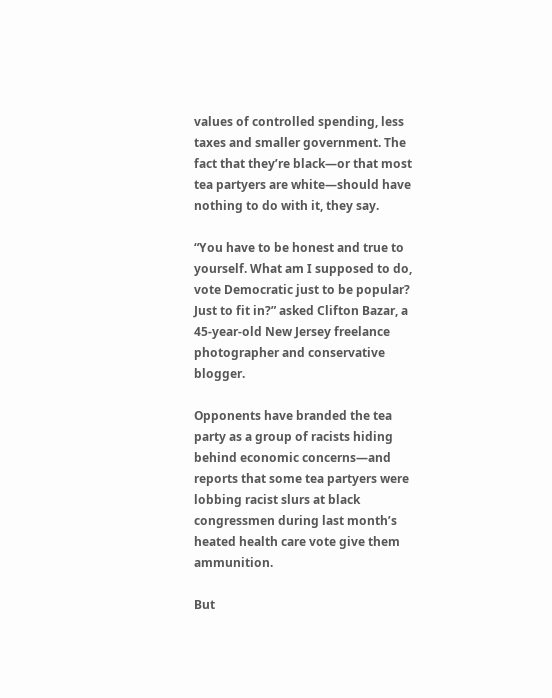values of controlled spending, less taxes and smaller government. The fact that they’re black—or that most tea partyers are white—should have nothing to do with it, they say.

“You have to be honest and true to yourself. What am I supposed to do, vote Democratic just to be popular? Just to fit in?” asked Clifton Bazar, a 45-year-old New Jersey freelance photographer and conservative blogger.

Opponents have branded the tea party as a group of racists hiding behind economic concerns—and reports that some tea partyers were lobbing racist slurs at black congressmen during last month’s heated health care vote give them ammunition.

But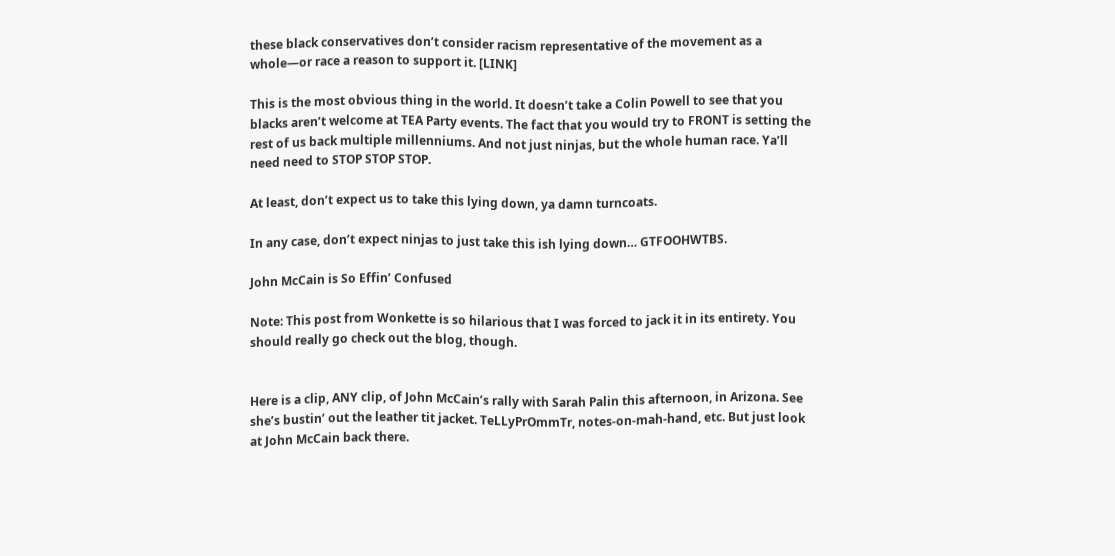these black conservatives don’t consider racism representative of the movement as a whole—or race a reason to support it. [LINK]

This is the most obvious thing in the world. It doesn’t take a Colin Powell to see that you blacks aren’t welcome at TEA Party events. The fact that you would try to FRONT is setting the rest of us back multiple millenniums. And not just ninjas, but the whole human race. Ya’ll need need to STOP STOP STOP.

At least, don’t expect us to take this lying down, ya damn turncoats.

In any case, don’t expect ninjas to just take this ish lying down… GTFOOHWTBS.

John McCain is So Effin’ Confused

Note: This post from Wonkette is so hilarious that I was forced to jack it in its entirety. You should really go check out the blog, though.


Here is a clip, ANY clip, of John McCain’s rally with Sarah Palin this afternoon, in Arizona. See she’s bustin’ out the leather tit jacket. TeLLyPrOmmTr, notes-on-mah-hand, etc. But just look at John McCain back there.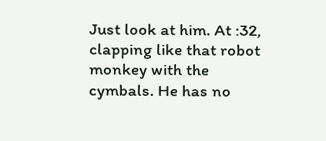Just look at him. At :32, clapping like that robot monkey with the cymbals. He has no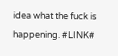idea what the fuck is happening. #LINK#